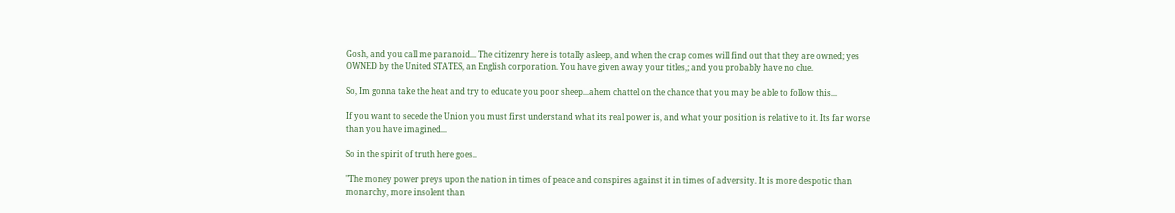Gosh, and you call me paranoid... The citizenry here is totally asleep, and when the crap comes will find out that they are owned; yes OWNED by the United STATES, an English corporation. You have given away your titles,; and you probably have no clue.

So, Im gonna take the heat and try to educate you poor sheep...ahem chattel on the chance that you may be able to follow this...

If you want to secede the Union you must first understand what its real power is, and what your position is relative to it. Its far worse than you have imagined...

So in the spirit of truth here goes..

"The money power preys upon the nation in times of peace and conspires against it in times of adversity. It is more despotic than monarchy, more insolent than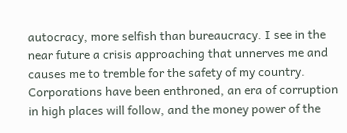autocracy, more selfish than bureaucracy. I see in the near future a crisis approaching that unnerves me and causes me to tremble for the safety of my country. Corporations have been enthroned, an era of corruption in high places will follow, and the money power of the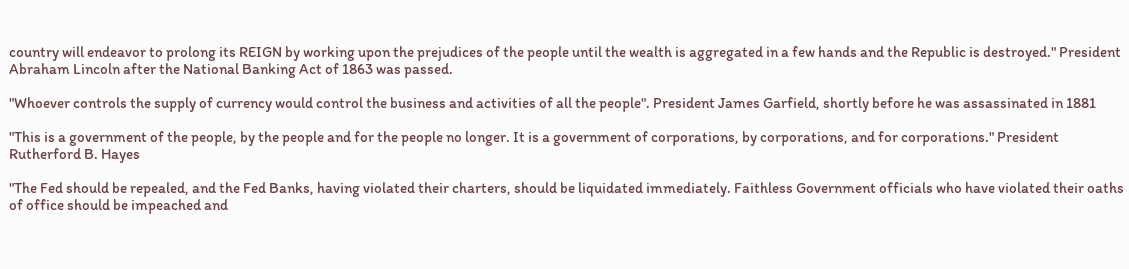country will endeavor to prolong its REIGN by working upon the prejudices of the people until the wealth is aggregated in a few hands and the Republic is destroyed." President Abraham Lincoln after the National Banking Act of 1863 was passed.

"Whoever controls the supply of currency would control the business and activities of all the people". President James Garfield, shortly before he was assassinated in 1881

"This is a government of the people, by the people and for the people no longer. It is a government of corporations, by corporations, and for corporations." President Rutherford B. Hayes

"The Fed should be repealed, and the Fed Banks, having violated their charters, should be liquidated immediately. Faithless Government officials who have violated their oaths of office should be impeached and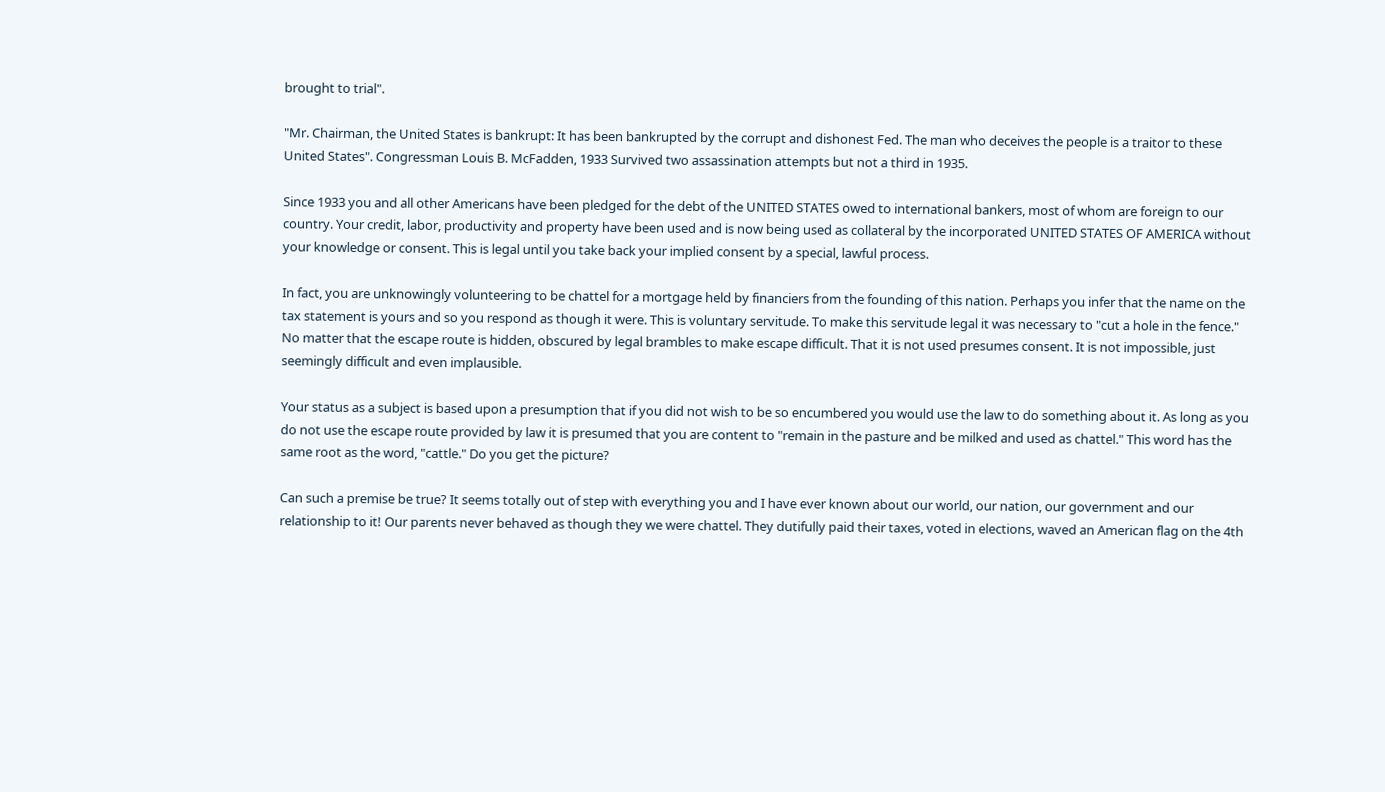brought to trial".

"Mr. Chairman, the United States is bankrupt: It has been bankrupted by the corrupt and dishonest Fed. The man who deceives the people is a traitor to these United States". Congressman Louis B. McFadden, 1933 Survived two assassination attempts but not a third in 1935.

Since 1933 you and all other Americans have been pledged for the debt of the UNITED STATES owed to international bankers, most of whom are foreign to our country. Your credit, labor, productivity and property have been used and is now being used as collateral by the incorporated UNITED STATES OF AMERICA without your knowledge or consent. This is legal until you take back your implied consent by a special, lawful process.

In fact, you are unknowingly volunteering to be chattel for a mortgage held by financiers from the founding of this nation. Perhaps you infer that the name on the tax statement is yours and so you respond as though it were. This is voluntary servitude. To make this servitude legal it was necessary to "cut a hole in the fence." No matter that the escape route is hidden, obscured by legal brambles to make escape difficult. That it is not used presumes consent. It is not impossible, just seemingly difficult and even implausible.

Your status as a subject is based upon a presumption that if you did not wish to be so encumbered you would use the law to do something about it. As long as you do not use the escape route provided by law it is presumed that you are content to "remain in the pasture and be milked and used as chattel." This word has the same root as the word, "cattle." Do you get the picture?

Can such a premise be true? It seems totally out of step with everything you and I have ever known about our world, our nation, our government and our relationship to it! Our parents never behaved as though they we were chattel. They dutifully paid their taxes, voted in elections, waved an American flag on the 4th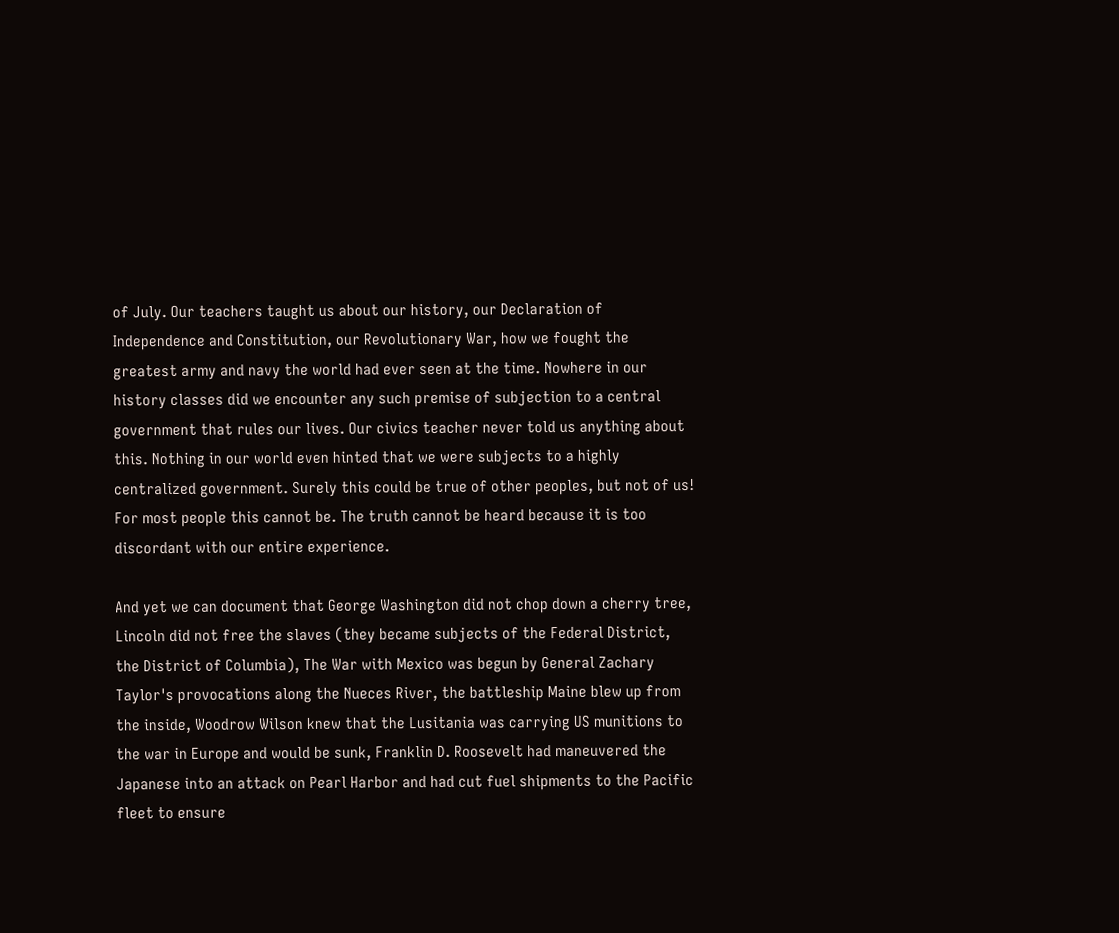of July. Our teachers taught us about our history, our Declaration of Independence and Constitution, our Revolutionary War, how we fought the greatest army and navy the world had ever seen at the time. Nowhere in our history classes did we encounter any such premise of subjection to a central government that rules our lives. Our civics teacher never told us anything about this. Nothing in our world even hinted that we were subjects to a highly centralized government. Surely this could be true of other peoples, but not of us! For most people this cannot be. The truth cannot be heard because it is too discordant with our entire experience.

And yet we can document that George Washington did not chop down a cherry tree, Lincoln did not free the slaves (they became subjects of the Federal District, the District of Columbia), The War with Mexico was begun by General Zachary Taylor's provocations along the Nueces River, the battleship Maine blew up from the inside, Woodrow Wilson knew that the Lusitania was carrying US munitions to the war in Europe and would be sunk, Franklin D. Roosevelt had maneuvered the Japanese into an attack on Pearl Harbor and had cut fuel shipments to the Pacific fleet to ensure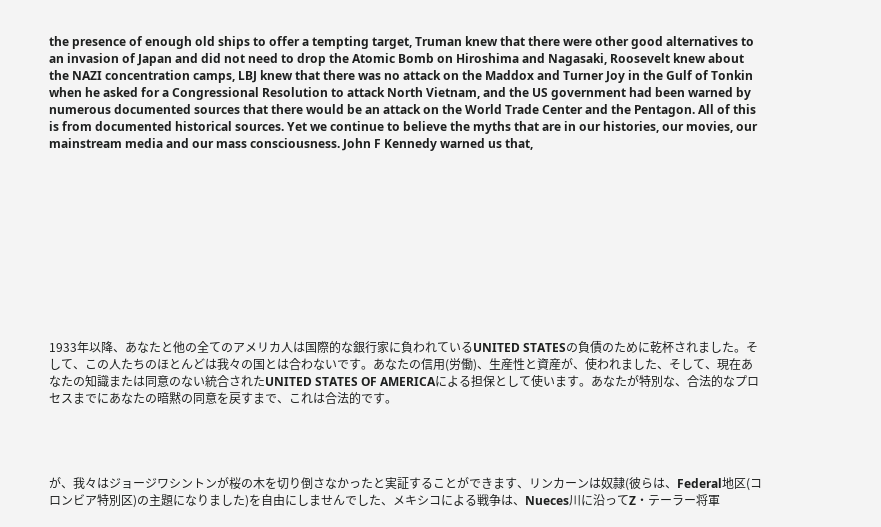the presence of enough old ships to offer a tempting target, Truman knew that there were other good alternatives to an invasion of Japan and did not need to drop the Atomic Bomb on Hiroshima and Nagasaki, Roosevelt knew about the NAZI concentration camps, LBJ knew that there was no attack on the Maddox and Turner Joy in the Gulf of Tonkin when he asked for a Congressional Resolution to attack North Vietnam, and the US government had been warned by numerous documented sources that there would be an attack on the World Trade Center and the Pentagon. All of this is from documented historical sources. Yet we continue to believe the myths that are in our histories, our movies, our mainstream media and our mass consciousness. John F Kennedy warned us that,











1933年以降、あなたと他の全てのアメリカ人は国際的な銀行家に負われているUNITED STATESの負債のために乾杯されました。そして、この人たちのほとんどは我々の国とは合わないです。あなたの信用(労働)、生産性と資産が、使われました、そして、現在あなたの知識または同意のない統合されたUNITED STATES OF AMERICAによる担保として使います。あなたが特別な、合法的なプロセスまでにあなたの暗黙の同意を戻すまで、これは合法的です。




が、我々はジョージワシントンが桜の木を切り倒さなかったと実証することができます、リンカーンは奴隷(彼らは、Federal地区(コロンビア特別区)の主題になりました)を自由にしませんでした、メキシコによる戦争は、Nueces川に沿ってZ・テーラー将軍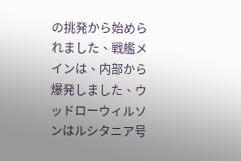の挑発から始められました、戦艦メインは、内部から爆発しました、ウッドローウィルソンはルシタニア号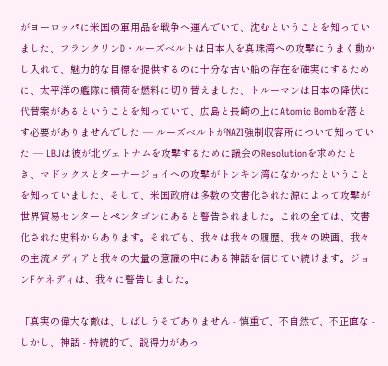がヨーロッパに米国の軍用品を戦争へ運んでいて、沈むということを知っていました、フランクリンD・ルーズベルトは日本人を真珠湾への攻撃にうまく動かし入れて、魅力的な目標を提供するのに十分な古い船の存在を確実にするために、太平洋の艦隊に積荷を燃料に切り替えました、トルーマンは日本の降伏に代替案があるということを知っていて、広島と長崎の上にAtomic Bombを落とす必要がありませんでした ― ルーズベルトがNAZI強制収容所について知っていた ― LBJは彼が北ヴェトナムを攻撃するために議会のResolutionを求めたとき、マドックスとターナージョイへの攻撃がトンキン湾になかったということを知っていました、そして、米国政府は多数の文書化された源によって攻撃が世界貿易センターとペンタゴンにあると警告されました。これの全ては、文書化された史料からあります。それでも、我々は我々の履歴、我々の映画、我々の主流メディアと我々の大量の意識の中にある神話を信じてい続けます。ジョンFケネディは、我々に警告しました。

「真実の偉大な敵は、しばしうそでありません - 慎重で、不自然で、不正直な - しかし、神話 - 持続的で、説得力があっ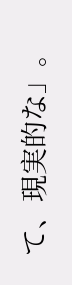て、現実的な」。